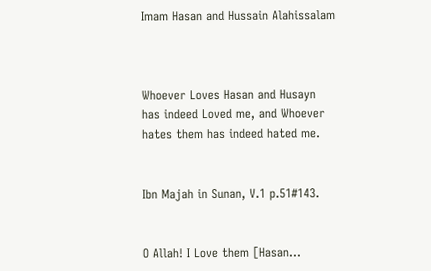Imam Hasan and Hussain Alahissalam



Whoever Loves Hasan and Husayn has indeed Loved me, and Whoever hates them has indeed hated me.


Ibn Majah in Sunan, V.1 p.51#143.


O Allah! I Love them [Hasan…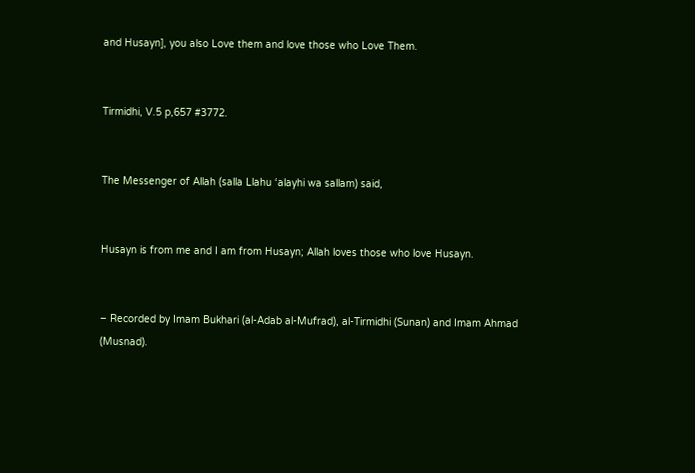and Husayn], you also Love them and love those who Love Them.


Tirmidhi, V.5 p,657 #3772.


The Messenger of Allah (salla Llahu ‘alayhi wa sallam) said,


Husayn is from me and I am from Husayn; Allah loves those who love Husayn.


– Recorded by Imam Bukhari (al-Adab al-Mufrad), al-Tirmidhi (Sunan) and Imam Ahmad (Musnad).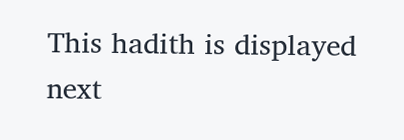This hadith is displayed next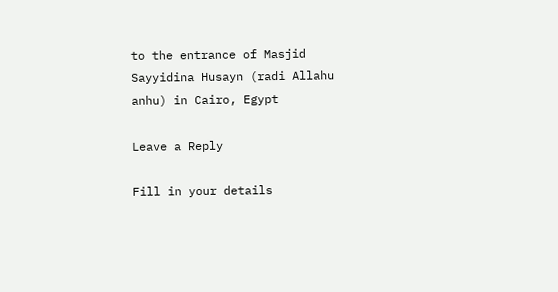to the entrance of Masjid Sayyidina Husayn (radi Allahu anhu) in Cairo, Egypt

Leave a Reply

Fill in your details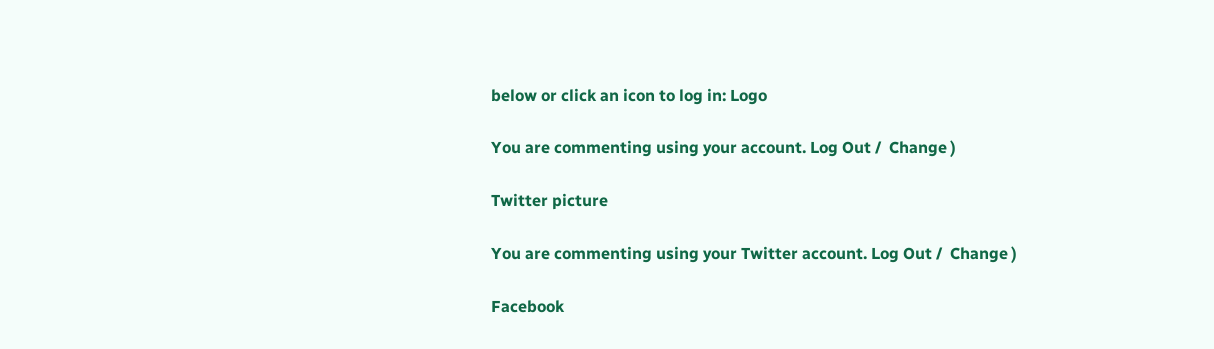below or click an icon to log in: Logo

You are commenting using your account. Log Out /  Change )

Twitter picture

You are commenting using your Twitter account. Log Out /  Change )

Facebook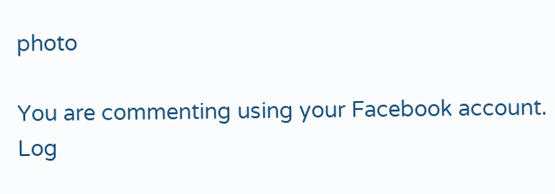photo

You are commenting using your Facebook account. Log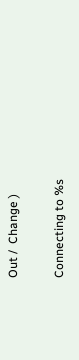Out /  Change )

Connecting to %s